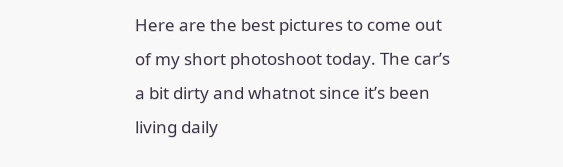Here are the best pictures to come out of my short photoshoot today. The car’s a bit dirty and whatnot since it’s been living daily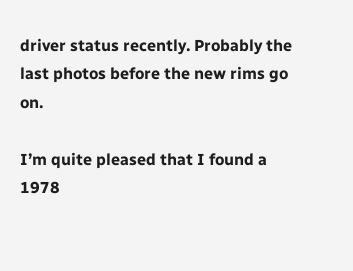driver status recently. Probably the last photos before the new rims go on.

I’m quite pleased that I found a 1978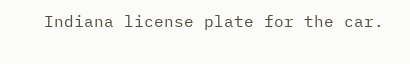Indiana license plate for the car.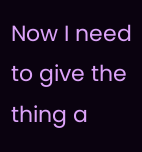Now I need to give the thing a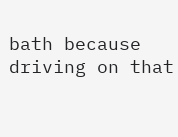bath because driving on that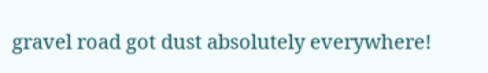gravel road got dust absolutely everywhere!